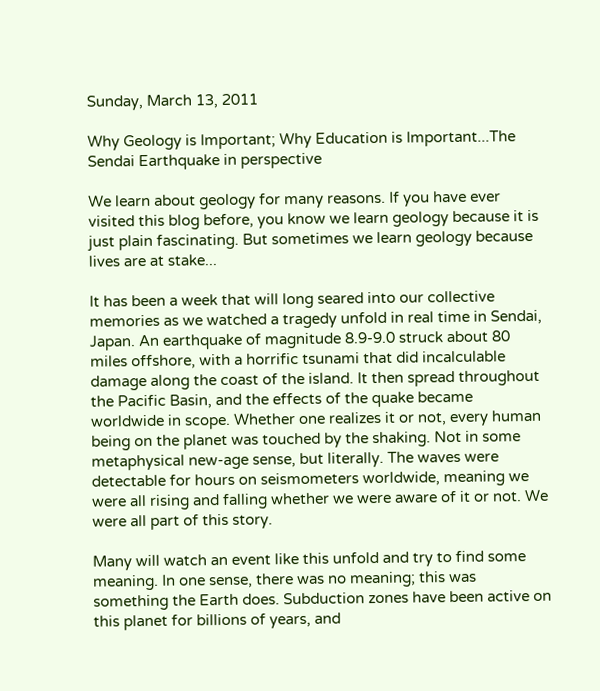Sunday, March 13, 2011

Why Geology is Important; Why Education is Important...The Sendai Earthquake in perspective

We learn about geology for many reasons. If you have ever visited this blog before, you know we learn geology because it is just plain fascinating. But sometimes we learn geology because lives are at stake...

It has been a week that will long seared into our collective memories as we watched a tragedy unfold in real time in Sendai, Japan. An earthquake of magnitude 8.9-9.0 struck about 80 miles offshore, with a horrific tsunami that did incalculable damage along the coast of the island. It then spread throughout the Pacific Basin, and the effects of the quake became worldwide in scope. Whether one realizes it or not, every human being on the planet was touched by the shaking. Not in some metaphysical new-age sense, but literally. The waves were detectable for hours on seismometers worldwide, meaning we were all rising and falling whether we were aware of it or not. We were all part of this story.

Many will watch an event like this unfold and try to find some meaning. In one sense, there was no meaning; this was something the Earth does. Subduction zones have been active on this planet for billions of years, and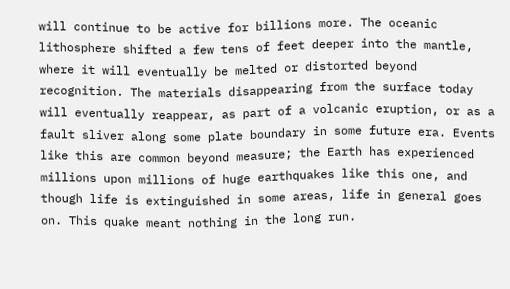will continue to be active for billions more. The oceanic lithosphere shifted a few tens of feet deeper into the mantle, where it will eventually be melted or distorted beyond recognition. The materials disappearing from the surface today will eventually reappear, as part of a volcanic eruption, or as a fault sliver along some plate boundary in some future era. Events like this are common beyond measure; the Earth has experienced millions upon millions of huge earthquakes like this one, and though life is extinguished in some areas, life in general goes on. This quake meant nothing in the long run.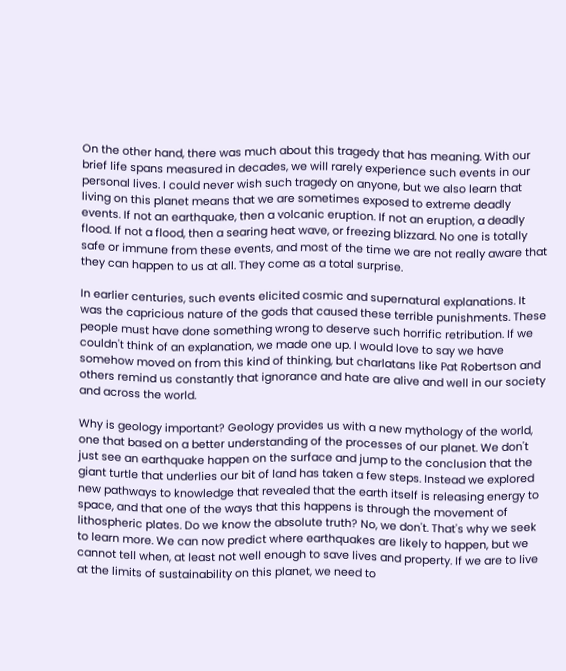On the other hand, there was much about this tragedy that has meaning. With our brief life spans measured in decades, we will rarely experience such events in our personal lives. I could never wish such tragedy on anyone, but we also learn that living on this planet means that we are sometimes exposed to extreme deadly events. If not an earthquake, then a volcanic eruption. If not an eruption, a deadly flood. If not a flood, then a searing heat wave, or freezing blizzard. No one is totally safe or immune from these events, and most of the time we are not really aware that they can happen to us at all. They come as a total surprise.

In earlier centuries, such events elicited cosmic and supernatural explanations. It was the capricious nature of the gods that caused these terrible punishments. These people must have done something wrong to deserve such horrific retribution. If we couldn't think of an explanation, we made one up. I would love to say we have somehow moved on from this kind of thinking, but charlatans like Pat Robertson and others remind us constantly that ignorance and hate are alive and well in our society and across the world.

Why is geology important? Geology provides us with a new mythology of the world, one that based on a better understanding of the processes of our planet. We don't just see an earthquake happen on the surface and jump to the conclusion that the giant turtle that underlies our bit of land has taken a few steps. Instead we explored new pathways to knowledge that revealed that the earth itself is releasing energy to space, and that one of the ways that this happens is through the movement of lithospheric plates. Do we know the absolute truth? No, we don't. That's why we seek to learn more. We can now predict where earthquakes are likely to happen, but we cannot tell when, at least not well enough to save lives and property. If we are to live at the limits of sustainability on this planet, we need to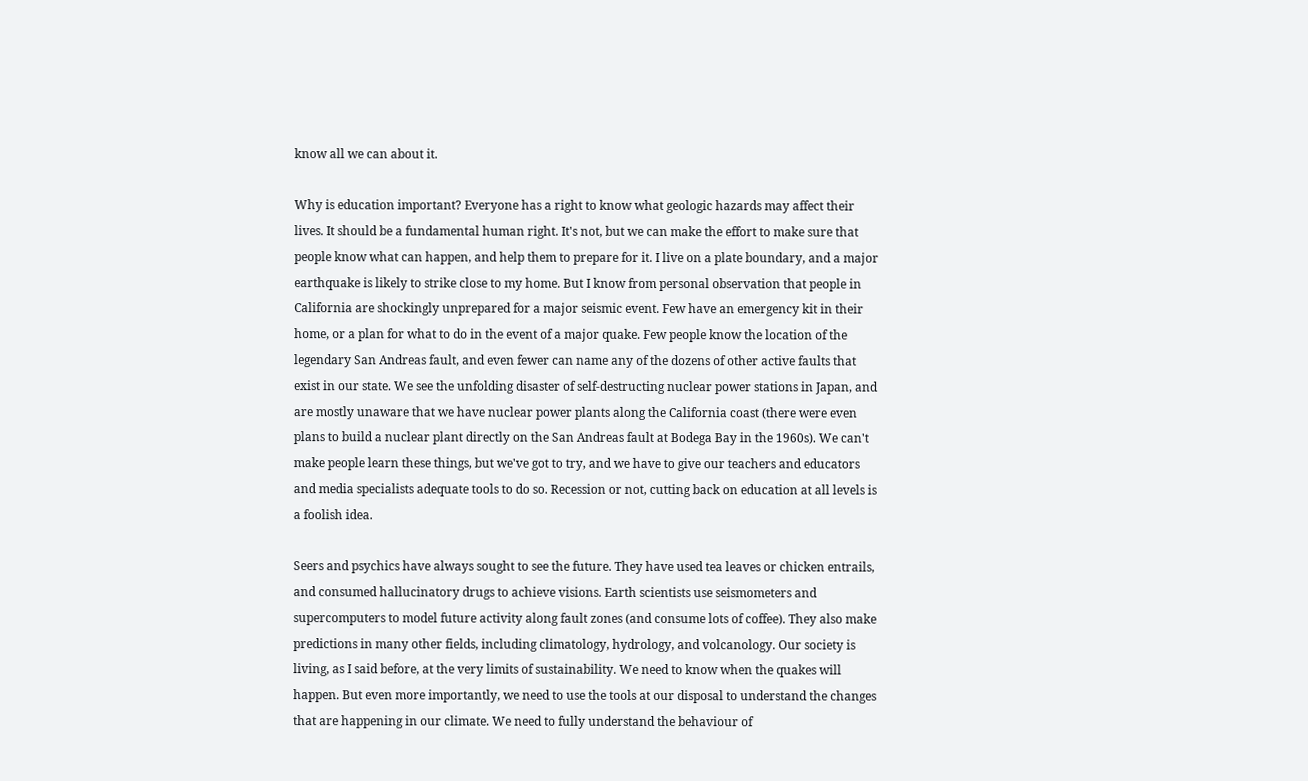know all we can about it.

Why is education important? Everyone has a right to know what geologic hazards may affect their lives. It should be a fundamental human right. It's not, but we can make the effort to make sure that people know what can happen, and help them to prepare for it. I live on a plate boundary, and a major earthquake is likely to strike close to my home. But I know from personal observation that people in California are shockingly unprepared for a major seismic event. Few have an emergency kit in their home, or a plan for what to do in the event of a major quake. Few people know the location of the legendary San Andreas fault, and even fewer can name any of the dozens of other active faults that exist in our state. We see the unfolding disaster of self-destructing nuclear power stations in Japan, and are mostly unaware that we have nuclear power plants along the California coast (there were even plans to build a nuclear plant directly on the San Andreas fault at Bodega Bay in the 1960s). We can't make people learn these things, but we've got to try, and we have to give our teachers and educators and media specialists adequate tools to do so. Recession or not, cutting back on education at all levels is a foolish idea.

Seers and psychics have always sought to see the future. They have used tea leaves or chicken entrails, and consumed hallucinatory drugs to achieve visions. Earth scientists use seismometers and supercomputers to model future activity along fault zones (and consume lots of coffee). They also make predictions in many other fields, including climatology, hydrology, and volcanology. Our society is living, as I said before, at the very limits of sustainability. We need to know when the quakes will happen. But even more importantly, we need to use the tools at our disposal to understand the changes that are happening in our climate. We need to fully understand the behaviour of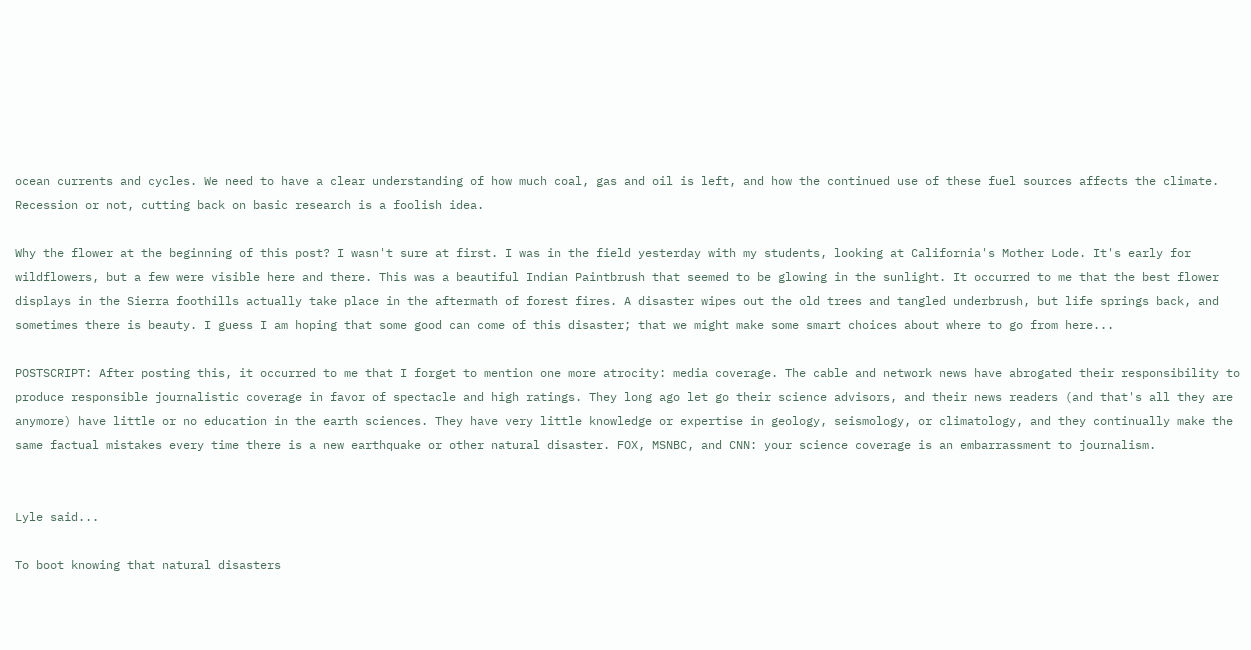ocean currents and cycles. We need to have a clear understanding of how much coal, gas and oil is left, and how the continued use of these fuel sources affects the climate. Recession or not, cutting back on basic research is a foolish idea.

Why the flower at the beginning of this post? I wasn't sure at first. I was in the field yesterday with my students, looking at California's Mother Lode. It's early for wildflowers, but a few were visible here and there. This was a beautiful Indian Paintbrush that seemed to be glowing in the sunlight. It occurred to me that the best flower displays in the Sierra foothills actually take place in the aftermath of forest fires. A disaster wipes out the old trees and tangled underbrush, but life springs back, and sometimes there is beauty. I guess I am hoping that some good can come of this disaster; that we might make some smart choices about where to go from here...

POSTSCRIPT: After posting this, it occurred to me that I forget to mention one more atrocity: media coverage. The cable and network news have abrogated their responsibility to produce responsible journalistic coverage in favor of spectacle and high ratings. They long ago let go their science advisors, and their news readers (and that's all they are anymore) have little or no education in the earth sciences. They have very little knowledge or expertise in geology, seismology, or climatology, and they continually make the same factual mistakes every time there is a new earthquake or other natural disaster. FOX, MSNBC, and CNN: your science coverage is an embarrassment to journalism.


Lyle said...

To boot knowing that natural disasters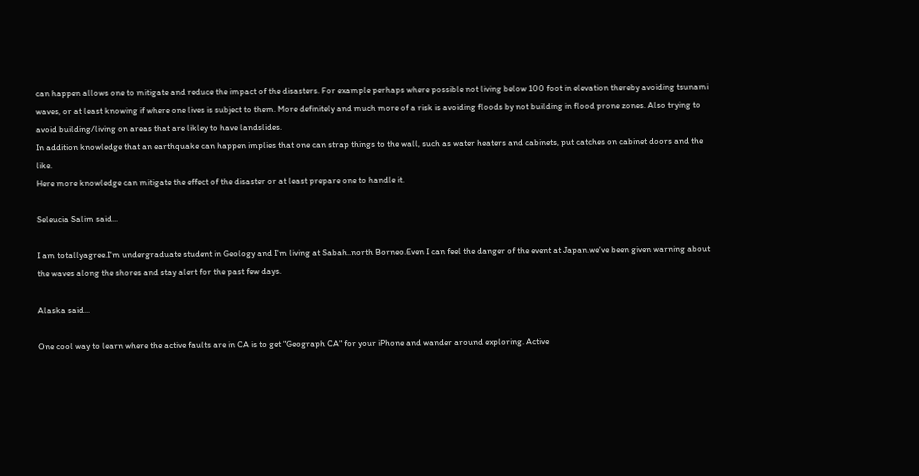can happen allows one to mitigate and reduce the impact of the disasters. For example perhaps where possible not living below 100 foot in elevation thereby avoiding tsunami waves, or at least knowing if where one lives is subject to them. More definitely and much more of a risk is avoiding floods by not building in flood prone zones. Also trying to avoid building/living on areas that are likley to have landslides.
In addition knowledge that an earthquake can happen implies that one can strap things to the wall, such as water heaters and cabinets, put catches on cabinet doors and the like.
Here more knowledge can mitigate the effect of the disaster or at least prepare one to handle it.

Seleucia Salim said...

I am totallyagree.I'm undergraduate student in Geology and I'm living at Sabah..north Borneo.Even I can feel the danger of the event at Japan.we've been given warning about the waves along the shores and stay alert for the past few days.

Alaska said...

One cool way to learn where the active faults are in CA is to get "Geograph CA" for your iPhone and wander around exploring. Active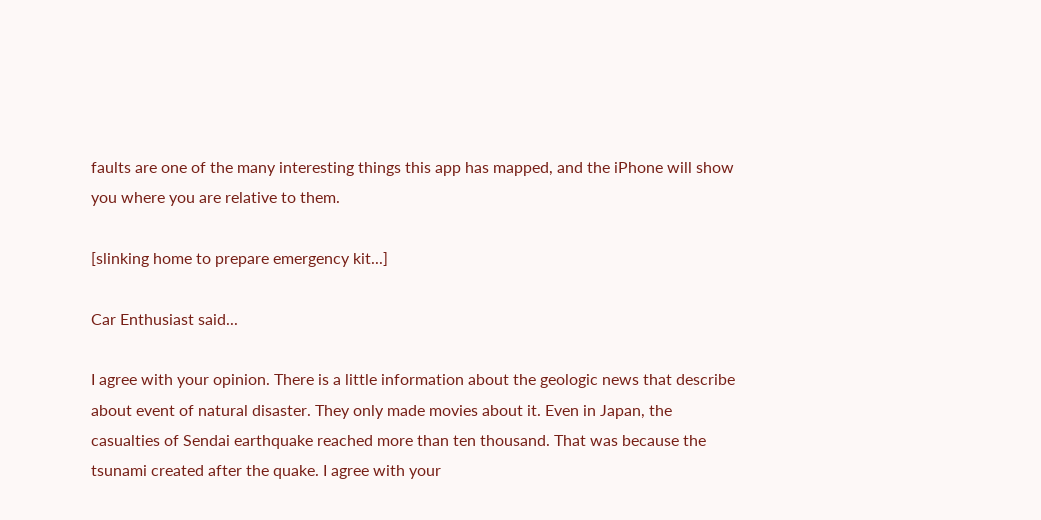faults are one of the many interesting things this app has mapped, and the iPhone will show you where you are relative to them.

[slinking home to prepare emergency kit...]

Car Enthusiast said...

I agree with your opinion. There is a little information about the geologic news that describe about event of natural disaster. They only made movies about it. Even in Japan, the casualties of Sendai earthquake reached more than ten thousand. That was because the tsunami created after the quake. I agree with your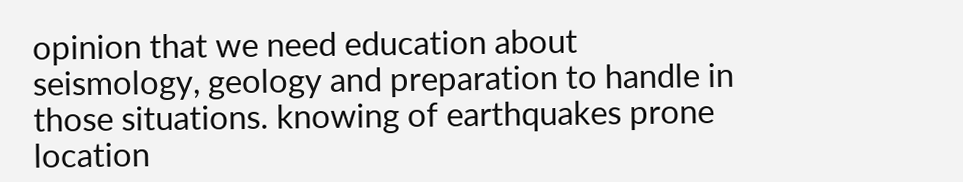opinion that we need education about seismology, geology and preparation to handle in those situations. knowing of earthquakes prone location